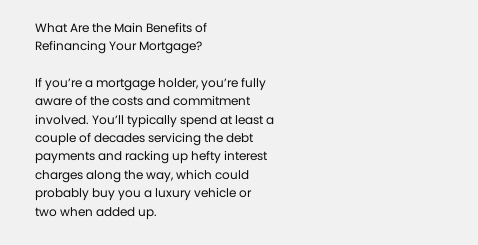What Are the Main Benefits of Refinancing Your Mortgage?

If you’re a mortgage holder, you’re fully aware of the costs and commitment involved. You’ll typically spend at least a couple of decades servicing the debt payments and racking up hefty interest charges along the way, which could probably buy you a luxury vehicle or two when added up.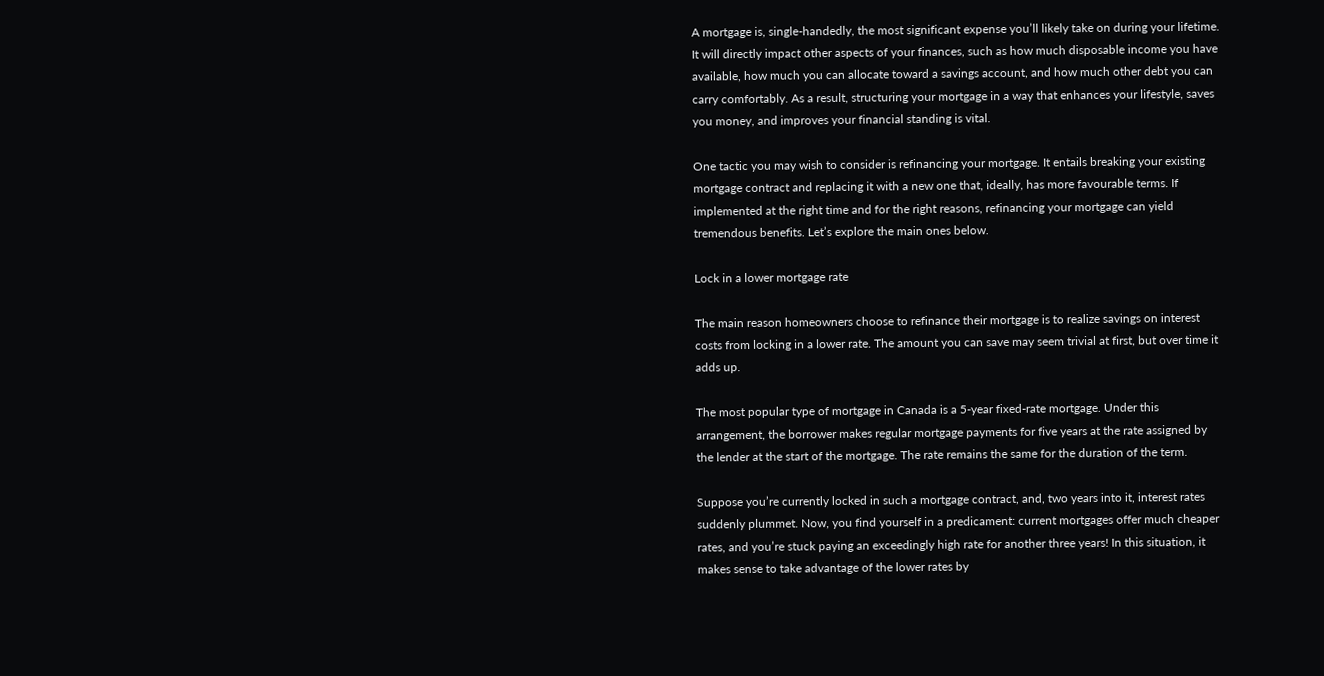A mortgage is, single-handedly, the most significant expense you’ll likely take on during your lifetime. It will directly impact other aspects of your finances, such as how much disposable income you have available, how much you can allocate toward a savings account, and how much other debt you can carry comfortably. As a result, structuring your mortgage in a way that enhances your lifestyle, saves you money, and improves your financial standing is vital.

One tactic you may wish to consider is refinancing your mortgage. It entails breaking your existing mortgage contract and replacing it with a new one that, ideally, has more favourable terms. If implemented at the right time and for the right reasons, refinancing your mortgage can yield tremendous benefits. Let’s explore the main ones below.

Lock in a lower mortgage rate

The main reason homeowners choose to refinance their mortgage is to realize savings on interest costs from locking in a lower rate. The amount you can save may seem trivial at first, but over time it adds up.

The most popular type of mortgage in Canada is a 5-year fixed-rate mortgage. Under this arrangement, the borrower makes regular mortgage payments for five years at the rate assigned by the lender at the start of the mortgage. The rate remains the same for the duration of the term.

Suppose you’re currently locked in such a mortgage contract, and, two years into it, interest rates suddenly plummet. Now, you find yourself in a predicament: current mortgages offer much cheaper rates, and you’re stuck paying an exceedingly high rate for another three years! In this situation, it makes sense to take advantage of the lower rates by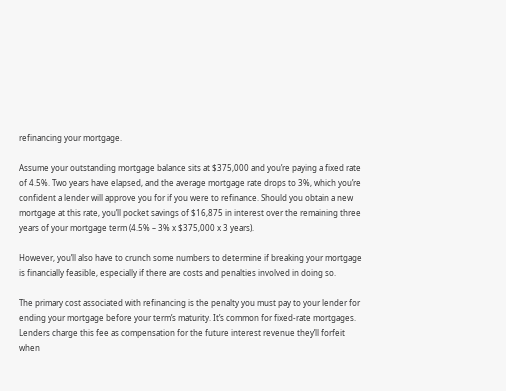refinancing your mortgage.

Assume your outstanding mortgage balance sits at $375,000 and you’re paying a fixed rate of 4.5%. Two years have elapsed, and the average mortgage rate drops to 3%, which you’re confident a lender will approve you for if you were to refinance. Should you obtain a new mortgage at this rate, you’ll pocket savings of $16,875 in interest over the remaining three years of your mortgage term (4.5% – 3% x $375,000 x 3 years).

However, you’ll also have to crunch some numbers to determine if breaking your mortgage is financially feasible, especially if there are costs and penalties involved in doing so.

The primary cost associated with refinancing is the penalty you must pay to your lender for ending your mortgage before your term’s maturity. It’s common for fixed-rate mortgages. Lenders charge this fee as compensation for the future interest revenue they’ll forfeit when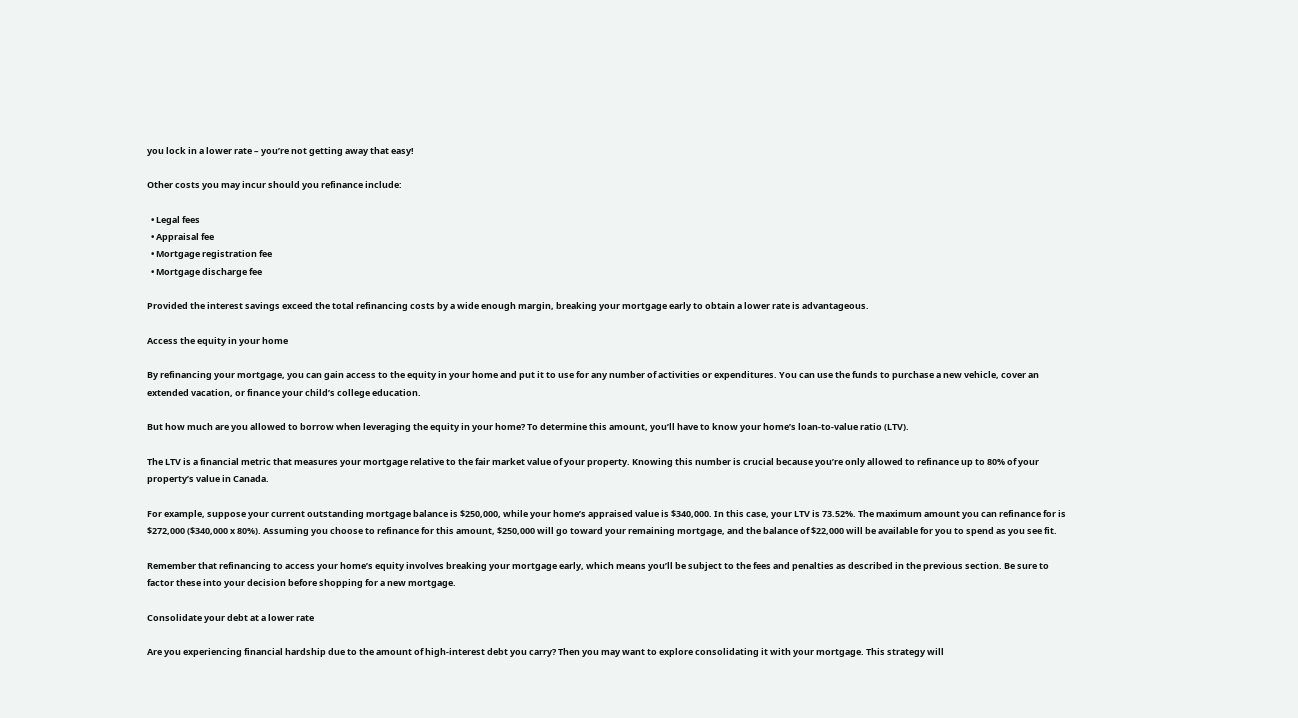you lock in a lower rate – you’re not getting away that easy!

Other costs you may incur should you refinance include:

  • Legal fees
  • Appraisal fee
  • Mortgage registration fee
  • Mortgage discharge fee

Provided the interest savings exceed the total refinancing costs by a wide enough margin, breaking your mortgage early to obtain a lower rate is advantageous.

Access the equity in your home

By refinancing your mortgage, you can gain access to the equity in your home and put it to use for any number of activities or expenditures. You can use the funds to purchase a new vehicle, cover an extended vacation, or finance your child’s college education.

But how much are you allowed to borrow when leveraging the equity in your home? To determine this amount, you’ll have to know your home’s loan-to-value ratio (LTV).

The LTV is a financial metric that measures your mortgage relative to the fair market value of your property. Knowing this number is crucial because you’re only allowed to refinance up to 80% of your property’s value in Canada.

For example, suppose your current outstanding mortgage balance is $250,000, while your home’s appraised value is $340,000. In this case, your LTV is 73.52%. The maximum amount you can refinance for is $272,000 ($340,000 x 80%). Assuming you choose to refinance for this amount, $250,000 will go toward your remaining mortgage, and the balance of $22,000 will be available for you to spend as you see fit.

Remember that refinancing to access your home’s equity involves breaking your mortgage early, which means you’ll be subject to the fees and penalties as described in the previous section. Be sure to factor these into your decision before shopping for a new mortgage.

Consolidate your debt at a lower rate

Are you experiencing financial hardship due to the amount of high-interest debt you carry? Then you may want to explore consolidating it with your mortgage. This strategy will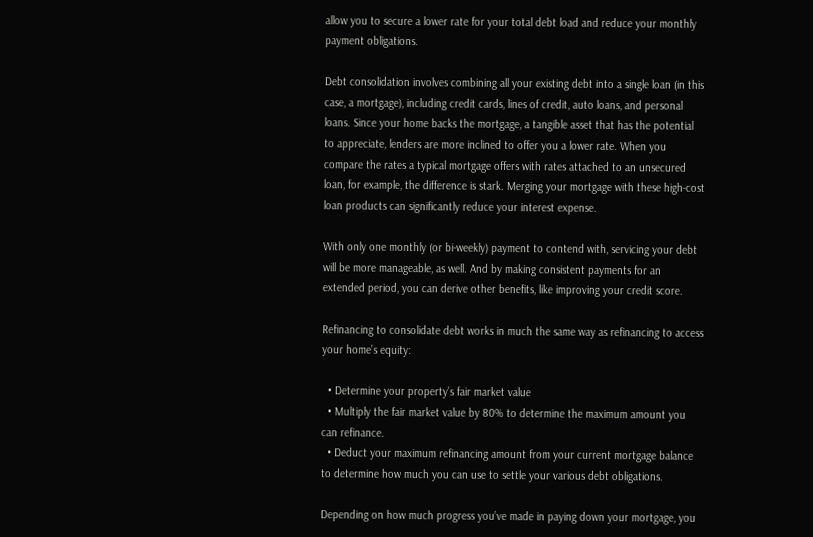allow you to secure a lower rate for your total debt load and reduce your monthly payment obligations.

Debt consolidation involves combining all your existing debt into a single loan (in this case, a mortgage), including credit cards, lines of credit, auto loans, and personal loans. Since your home backs the mortgage, a tangible asset that has the potential to appreciate, lenders are more inclined to offer you a lower rate. When you compare the rates a typical mortgage offers with rates attached to an unsecured loan, for example, the difference is stark. Merging your mortgage with these high-cost loan products can significantly reduce your interest expense.

With only one monthly (or bi-weekly) payment to contend with, servicing your debt will be more manageable, as well. And by making consistent payments for an extended period, you can derive other benefits, like improving your credit score.

Refinancing to consolidate debt works in much the same way as refinancing to access your home’s equity:

  • Determine your property’s fair market value
  • Multiply the fair market value by 80% to determine the maximum amount you can refinance.
  • Deduct your maximum refinancing amount from your current mortgage balance to determine how much you can use to settle your various debt obligations.

Depending on how much progress you’ve made in paying down your mortgage, you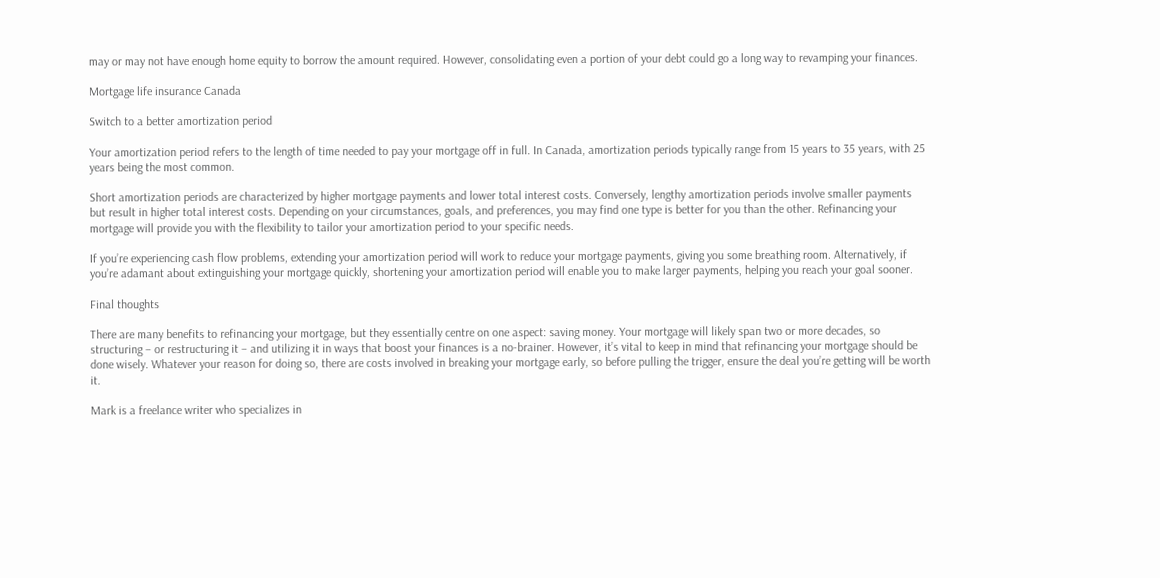may or may not have enough home equity to borrow the amount required. However, consolidating even a portion of your debt could go a long way to revamping your finances.

Mortgage life insurance Canada

Switch to a better amortization period

Your amortization period refers to the length of time needed to pay your mortgage off in full. In Canada, amortization periods typically range from 15 years to 35 years, with 25 years being the most common.

Short amortization periods are characterized by higher mortgage payments and lower total interest costs. Conversely, lengthy amortization periods involve smaller payments but result in higher total interest costs. Depending on your circumstances, goals, and preferences, you may find one type is better for you than the other. Refinancing your mortgage will provide you with the flexibility to tailor your amortization period to your specific needs.

If you’re experiencing cash flow problems, extending your amortization period will work to reduce your mortgage payments, giving you some breathing room. Alternatively, if you’re adamant about extinguishing your mortgage quickly, shortening your amortization period will enable you to make larger payments, helping you reach your goal sooner.

Final thoughts

There are many benefits to refinancing your mortgage, but they essentially centre on one aspect: saving money. Your mortgage will likely span two or more decades, so structuring – or restructuring it – and utilizing it in ways that boost your finances is a no-brainer. However, it’s vital to keep in mind that refinancing your mortgage should be done wisely. Whatever your reason for doing so, there are costs involved in breaking your mortgage early, so before pulling the trigger, ensure the deal you’re getting will be worth it.

Mark is a freelance writer who specializes in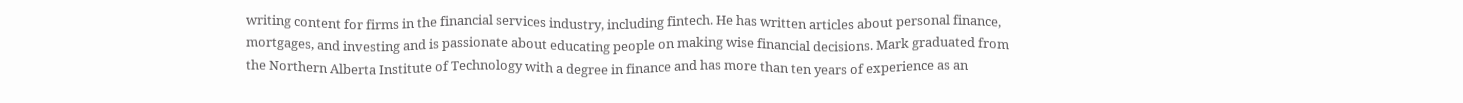writing content for firms in the financial services industry, including fintech. He has written articles about personal finance, mortgages, and investing and is passionate about educating people on making wise financial decisions. Mark graduated from the Northern Alberta Institute of Technology with a degree in finance and has more than ten years of experience as an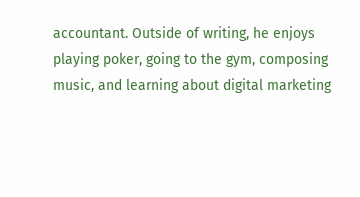accountant. Outside of writing, he enjoys playing poker, going to the gym, composing music, and learning about digital marketing